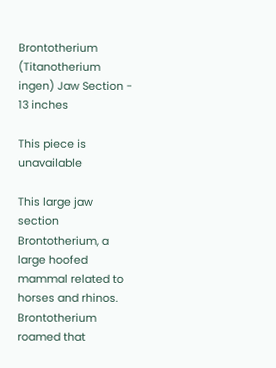Brontotherium (Titanotherium ingen) Jaw Section - 13 inches

This piece is unavailable

This large jaw section Brontotherium, a large hoofed mammal related to horses and rhinos. Brontotherium roamed that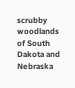scrubby woodlands of South Dakota and Nebraska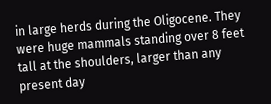in large herds during the Oligocene. They were huge mammals standing over 8 feet tall at the shoulders, larger than any present day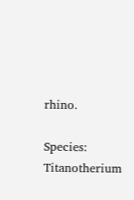rhino.

Species: Titanotherium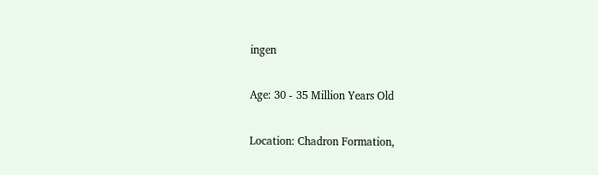ingen

Age: 30 - 35 Million Years Old

Location: Chadron Formation,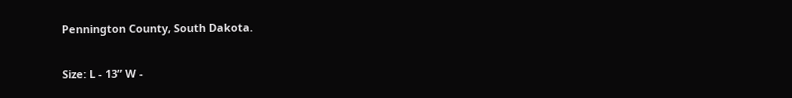Pennington County, South Dakota.

Size: L - 13” W -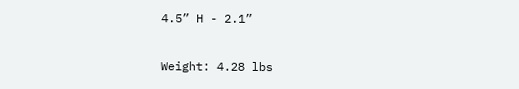4.5” H - 2.1”

Weight: 4.28 lbs